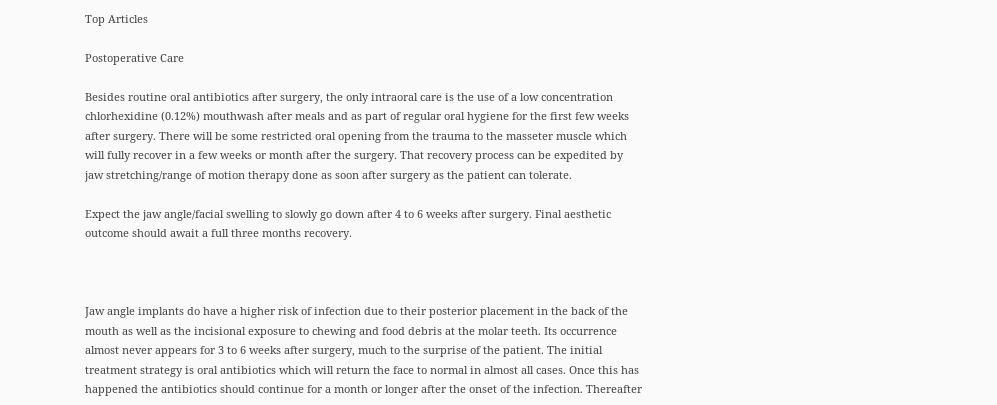Top Articles

Postoperative Care

Besides routine oral antibiotics after surgery, the only intraoral care is the use of a low concentration chlorhexidine (0.12%) mouthwash after meals and as part of regular oral hygiene for the first few weeks after surgery. There will be some restricted oral opening from the trauma to the masseter muscle which will fully recover in a few weeks or month after the surgery. That recovery process can be expedited by jaw stretching/range of motion therapy done as soon after surgery as the patient can tolerate.

Expect the jaw angle/facial swelling to slowly go down after 4 to 6 weeks after surgery. Final aesthetic outcome should await a full three months recovery.



Jaw angle implants do have a higher risk of infection due to their posterior placement in the back of the mouth as well as the incisional exposure to chewing and food debris at the molar teeth. Its occurrence almost never appears for 3 to 6 weeks after surgery, much to the surprise of the patient. The initial treatment strategy is oral antibiotics which will return the face to normal in almost all cases. Once this has happened the antibiotics should continue for a month or longer after the onset of the infection. Thereafter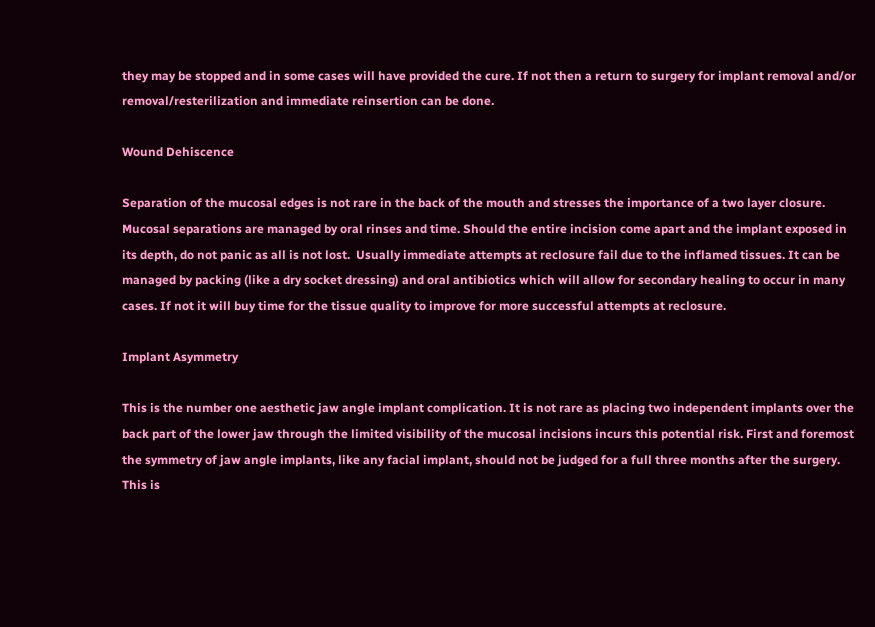they may be stopped and in some cases will have provided the cure. If not then a return to surgery for implant removal and/or removal/resterilization and immediate reinsertion can be done.

Wound Dehiscence

Separation of the mucosal edges is not rare in the back of the mouth and stresses the importance of a two layer closure. Mucosal separations are managed by oral rinses and time. Should the entire incision come apart and the implant exposed in its depth, do not panic as all is not lost.  Usually immediate attempts at reclosure fail due to the inflamed tissues. It can be managed by packing (like a dry socket dressing) and oral antibiotics which will allow for secondary healing to occur in many cases. If not it will buy time for the tissue quality to improve for more successful attempts at reclosure.

Implant Asymmetry

This is the number one aesthetic jaw angle implant complication. It is not rare as placing two independent implants over the back part of the lower jaw through the limited visibility of the mucosal incisions incurs this potential risk. First and foremost the symmetry of jaw angle implants, like any facial implant, should not be judged for a full three months after the surgery. This is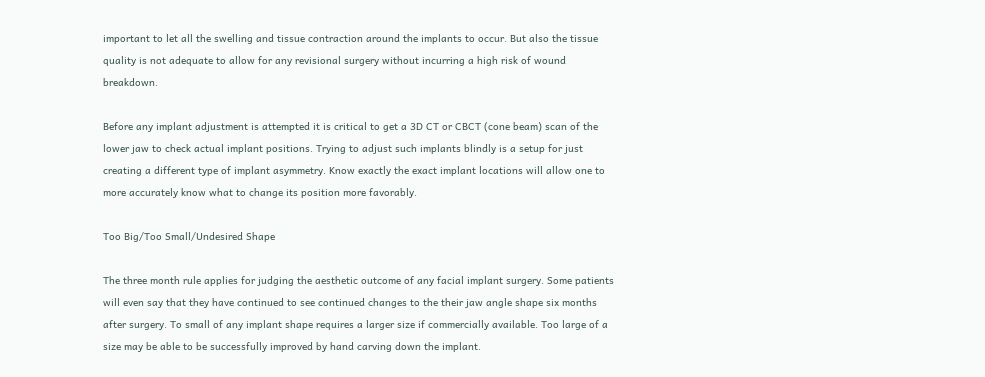important to let all the swelling and tissue contraction around the implants to occur. But also the tissue quality is not adequate to allow for any revisional surgery without incurring a high risk of wound breakdown.

Before any implant adjustment is attempted it is critical to get a 3D CT or CBCT (cone beam) scan of the lower jaw to check actual implant positions. Trying to adjust such implants blindly is a setup for just creating a different type of implant asymmetry. Know exactly the exact implant locations will allow one to more accurately know what to change its position more favorably.

Too Big/Too Small/Undesired Shape

The three month rule applies for judging the aesthetic outcome of any facial implant surgery. Some patients will even say that they have continued to see continued changes to the their jaw angle shape six months after surgery. To small of any implant shape requires a larger size if commercially available. Too large of a size may be able to be successfully improved by hand carving down the implant.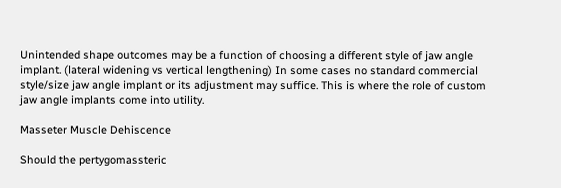Unintended shape outcomes may be a function of choosing a different style of jaw angle implant. (lateral widening vs vertical lengthening) In some cases no standard commercial style/size jaw angle implant or its adjustment may suffice. This is where the role of custom jaw angle implants come into utility.

Masseter Muscle Dehiscence

Should the pertygomassteric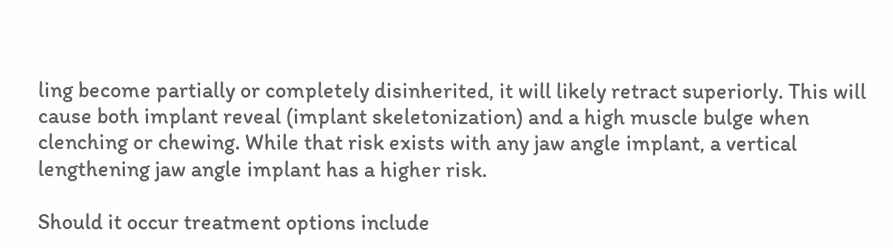ling become partially or completely disinherited, it will likely retract superiorly. This will cause both implant reveal (implant skeletonization) and a high muscle bulge when clenching or chewing. While that risk exists with any jaw angle implant, a vertical lengthening jaw angle implant has a higher risk.

Should it occur treatment options include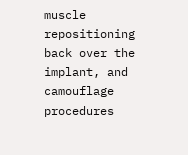muscle repositioning back over the implant, and camouflage procedures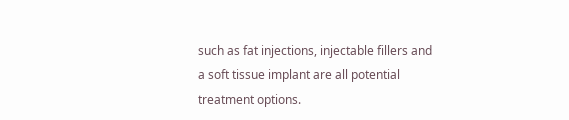such as fat injections, injectable fillers and a soft tissue implant are all potential treatment options.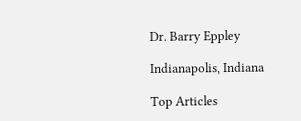Dr. Barry Eppley

Indianapolis, Indiana

Top Articles